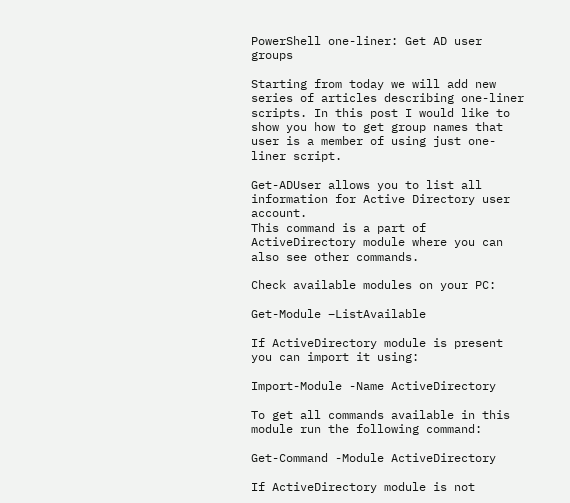PowerShell one-liner: Get AD user groups

Starting from today we will add new series of articles describing one-liner scripts. In this post I would like to show you how to get group names that user is a member of using just one-liner script.

Get-ADUser allows you to list all information for Active Directory user account.
This command is a part of ActiveDirectory module where you can also see other commands.

Check available modules on your PC:

Get-Module –ListAvailable

If ActiveDirectory module is present you can import it using:

Import-Module -Name ActiveDirectory

To get all commands available in this module run the following command:

Get-Command -Module ActiveDirectory

If ActiveDirectory module is not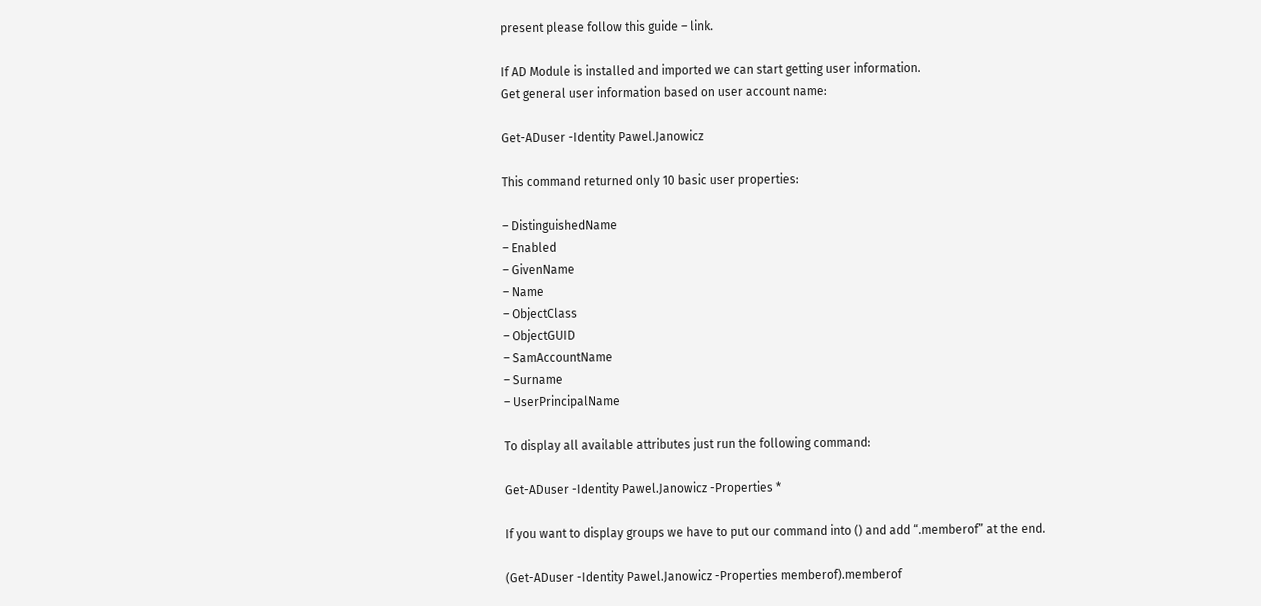present please follow this guide – link.

If AD Module is installed and imported we can start getting user information.
Get general user information based on user account name:

Get-ADuser -Identity Pawel.Janowicz

This command returned only 10 basic user properties:

– DistinguishedName
– Enabled
– GivenName
– Name
– ObjectClass
– ObjectGUID
– SamAccountName
– Surname
– UserPrincipalName

To display all available attributes just run the following command:

Get-ADuser -Identity Pawel.Janowicz -Properties *

If you want to display groups we have to put our command into () and add “.memberof” at the end.

(Get-ADuser -Identity Pawel.Janowicz -Properties memberof).memberof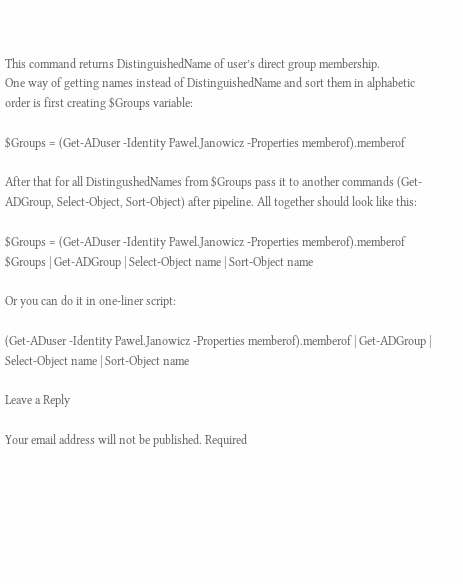This command returns DistinguishedName of user’s direct group membership.
One way of getting names instead of DistinguishedName and sort them in alphabetic order is first creating $Groups variable:

$Groups = (Get-ADuser -Identity Pawel.Janowicz -Properties memberof).memberof

After that for all DistingushedNames from $Groups pass it to another commands (Get-ADGroup, Select-Object, Sort-Object) after pipeline. All together should look like this:

$Groups = (Get-ADuser -Identity Pawel.Janowicz -Properties memberof).memberof
$Groups | Get-ADGroup | Select-Object name | Sort-Object name

Or you can do it in one-liner script:

(Get-ADuser -Identity Pawel.Janowicz -Properties memberof).memberof | Get-ADGroup | Select-Object name | Sort-Object name

Leave a Reply

Your email address will not be published. Required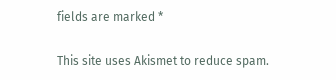fields are marked *

This site uses Akismet to reduce spam.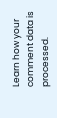Learn how your comment data is processed.